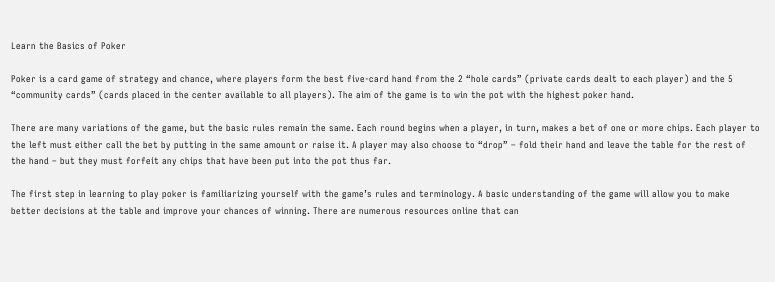Learn the Basics of Poker

Poker is a card game of strategy and chance, where players form the best five-card hand from the 2 “hole cards” (private cards dealt to each player) and the 5 “community cards” (cards placed in the center available to all players). The aim of the game is to win the pot with the highest poker hand.

There are many variations of the game, but the basic rules remain the same. Each round begins when a player, in turn, makes a bet of one or more chips. Each player to the left must either call the bet by putting in the same amount or raise it. A player may also choose to “drop” – fold their hand and leave the table for the rest of the hand – but they must forfeit any chips that have been put into the pot thus far.

The first step in learning to play poker is familiarizing yourself with the game’s rules and terminology. A basic understanding of the game will allow you to make better decisions at the table and improve your chances of winning. There are numerous resources online that can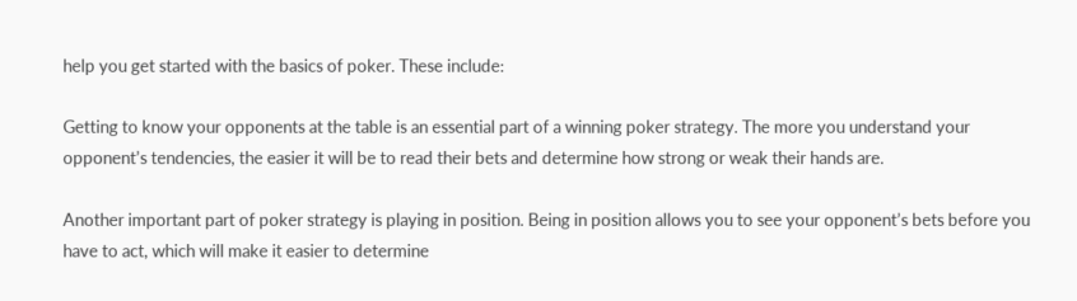help you get started with the basics of poker. These include:

Getting to know your opponents at the table is an essential part of a winning poker strategy. The more you understand your opponent’s tendencies, the easier it will be to read their bets and determine how strong or weak their hands are.

Another important part of poker strategy is playing in position. Being in position allows you to see your opponent’s bets before you have to act, which will make it easier to determine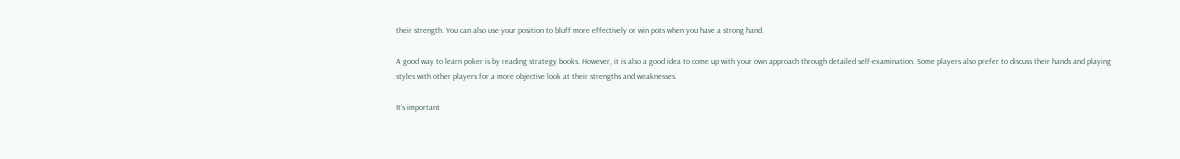their strength. You can also use your position to bluff more effectively or win pots when you have a strong hand.

A good way to learn poker is by reading strategy books. However, it is also a good idea to come up with your own approach through detailed self-examination. Some players also prefer to discuss their hands and playing styles with other players for a more objective look at their strengths and weaknesses.

It’s important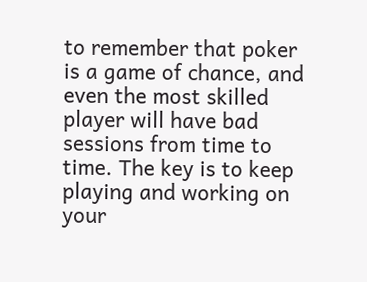to remember that poker is a game of chance, and even the most skilled player will have bad sessions from time to time. The key is to keep playing and working on your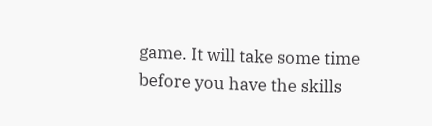game. It will take some time before you have the skills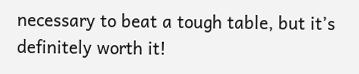necessary to beat a tough table, but it’s definitely worth it!